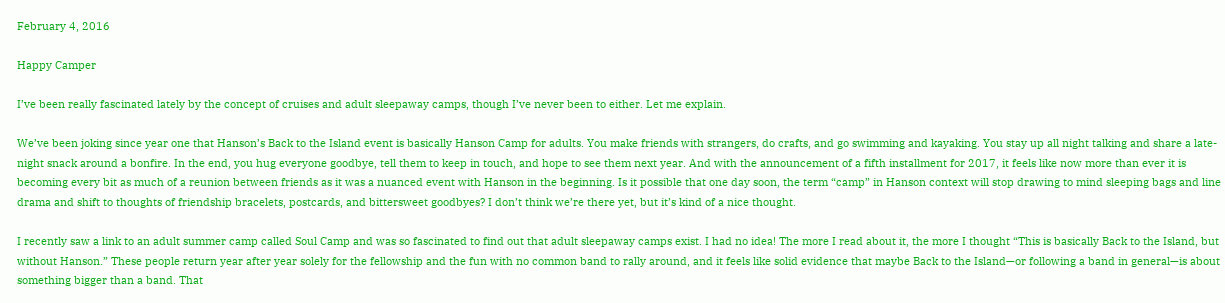February 4, 2016

Happy Camper

I’ve been really fascinated lately by the concept of cruises and adult sleepaway camps, though I’ve never been to either. Let me explain.

We’ve been joking since year one that Hanson’s Back to the Island event is basically Hanson Camp for adults. You make friends with strangers, do crafts, and go swimming and kayaking. You stay up all night talking and share a late-night snack around a bonfire. In the end, you hug everyone goodbye, tell them to keep in touch, and hope to see them next year. And with the announcement of a fifth installment for 2017, it feels like now more than ever it is becoming every bit as much of a reunion between friends as it was a nuanced event with Hanson in the beginning. Is it possible that one day soon, the term “camp” in Hanson context will stop drawing to mind sleeping bags and line drama and shift to thoughts of friendship bracelets, postcards, and bittersweet goodbyes? I don’t think we’re there yet, but it’s kind of a nice thought.

I recently saw a link to an adult summer camp called Soul Camp and was so fascinated to find out that adult sleepaway camps exist. I had no idea! The more I read about it, the more I thought “This is basically Back to the Island, but without Hanson.” These people return year after year solely for the fellowship and the fun with no common band to rally around, and it feels like solid evidence that maybe Back to the Island—or following a band in general—is about something bigger than a band. That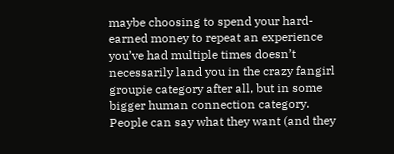maybe choosing to spend your hard-earned money to repeat an experience you’ve had multiple times doesn’t necessarily land you in the crazy fangirl groupie category after all, but in some bigger human connection category. People can say what they want (and they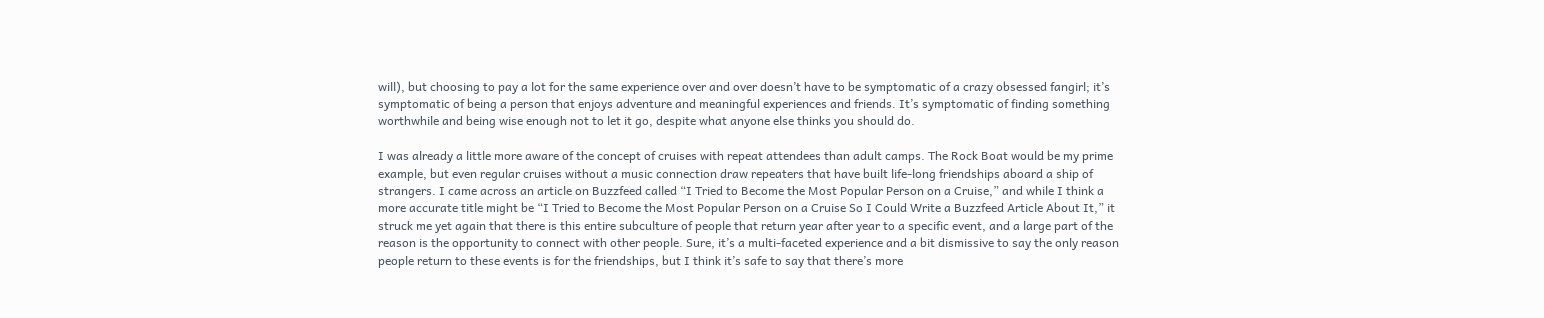will), but choosing to pay a lot for the same experience over and over doesn’t have to be symptomatic of a crazy obsessed fangirl; it’s symptomatic of being a person that enjoys adventure and meaningful experiences and friends. It’s symptomatic of finding something worthwhile and being wise enough not to let it go, despite what anyone else thinks you should do.

I was already a little more aware of the concept of cruises with repeat attendees than adult camps. The Rock Boat would be my prime example, but even regular cruises without a music connection draw repeaters that have built life-long friendships aboard a ship of strangers. I came across an article on Buzzfeed called “I Tried to Become the Most Popular Person on a Cruise,” and while I think a more accurate title might be “I Tried to Become the Most Popular Person on a Cruise So I Could Write a Buzzfeed Article About It,” it struck me yet again that there is this entire subculture of people that return year after year to a specific event, and a large part of the reason is the opportunity to connect with other people. Sure, it’s a multi-faceted experience and a bit dismissive to say the only reason people return to these events is for the friendships, but I think it’s safe to say that there’s more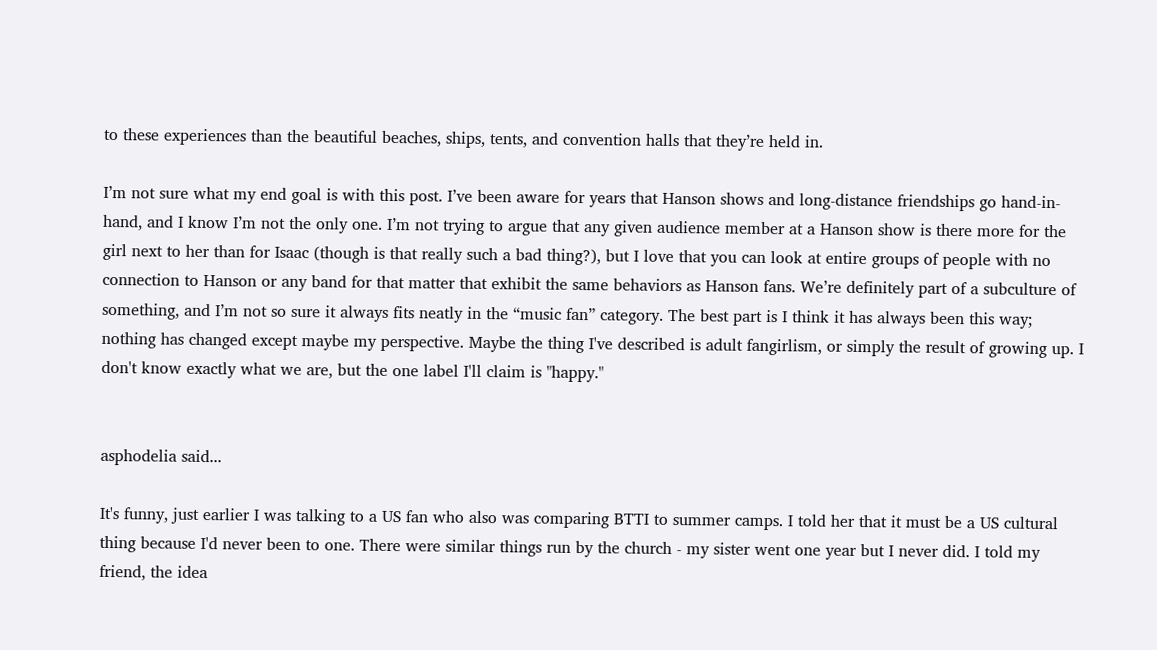to these experiences than the beautiful beaches, ships, tents, and convention halls that they’re held in.

I’m not sure what my end goal is with this post. I’ve been aware for years that Hanson shows and long-distance friendships go hand-in-hand, and I know I’m not the only one. I’m not trying to argue that any given audience member at a Hanson show is there more for the girl next to her than for Isaac (though is that really such a bad thing?), but I love that you can look at entire groups of people with no connection to Hanson or any band for that matter that exhibit the same behaviors as Hanson fans. We’re definitely part of a subculture of something, and I’m not so sure it always fits neatly in the “music fan” category. The best part is I think it has always been this way; nothing has changed except maybe my perspective. Maybe the thing I've described is adult fangirlism, or simply the result of growing up. I don't know exactly what we are, but the one label I'll claim is "happy."


asphodelia said...

It's funny, just earlier I was talking to a US fan who also was comparing BTTI to summer camps. I told her that it must be a US cultural thing because I'd never been to one. There were similar things run by the church - my sister went one year but I never did. I told my friend, the idea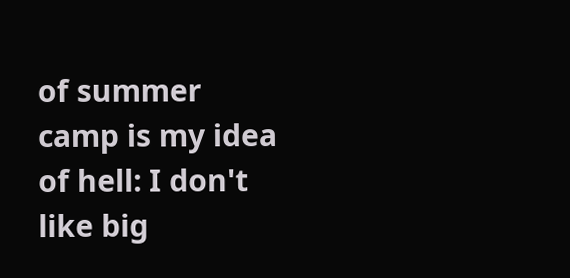of summer camp is my idea of hell: I don't like big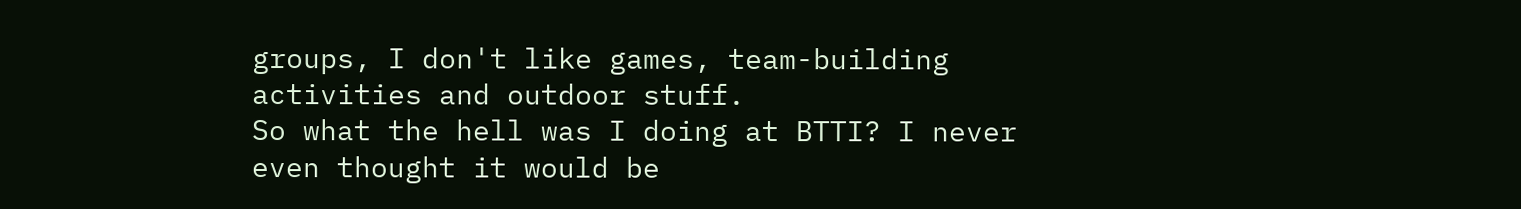groups, I don't like games, team-building activities and outdoor stuff.
So what the hell was I doing at BTTI? I never even thought it would be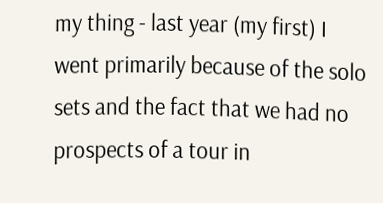my thing - last year (my first) I went primarily because of the solo sets and the fact that we had no prospects of a tour in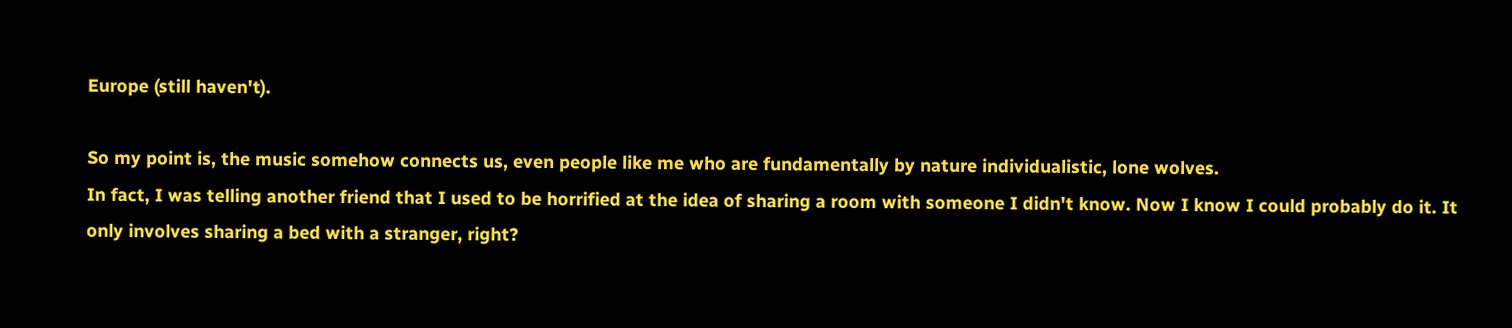Europe (still haven't).

So my point is, the music somehow connects us, even people like me who are fundamentally by nature individualistic, lone wolves.
In fact, I was telling another friend that I used to be horrified at the idea of sharing a room with someone I didn't know. Now I know I could probably do it. It only involves sharing a bed with a stranger, right?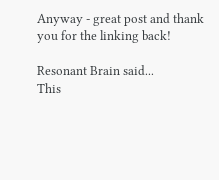Anyway - great post and thank you for the linking back!

Resonant Brain said...
This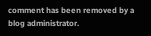comment has been removed by a blog administrator.